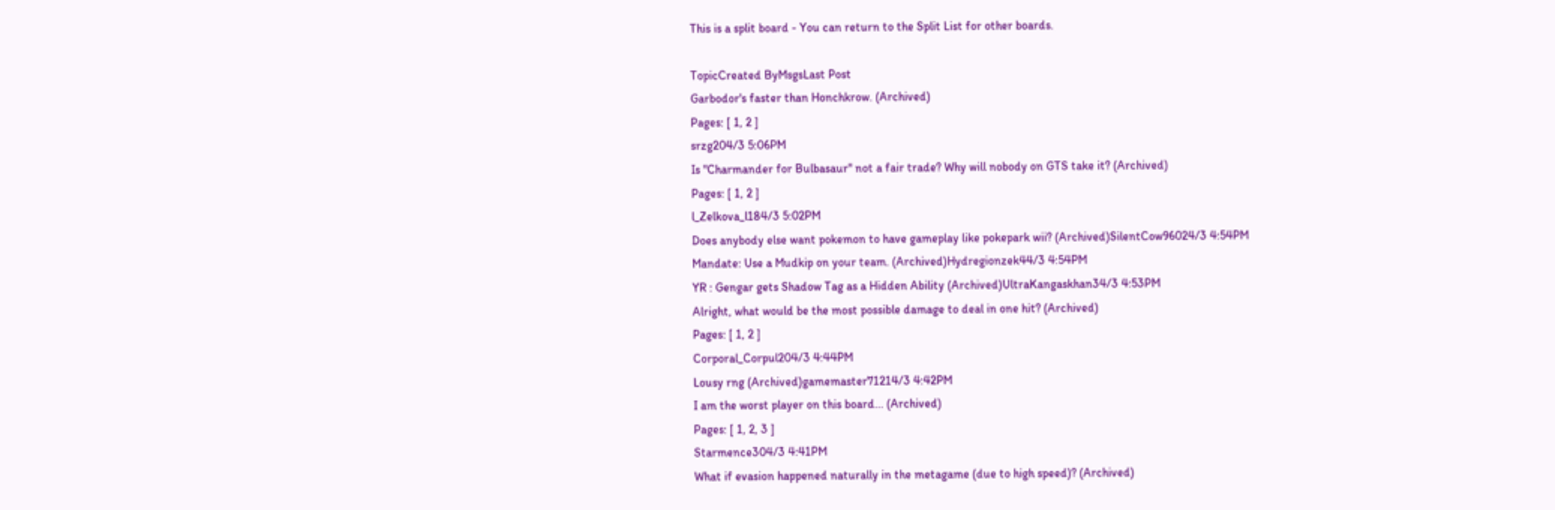This is a split board - You can return to the Split List for other boards.

TopicCreated ByMsgsLast Post
Garbodor's faster than Honchkrow. (Archived)
Pages: [ 1, 2 ]
srzg204/3 5:06PM
Is "Charmander for Bulbasaur" not a fair trade? Why will nobody on GTS take it? (Archived)
Pages: [ 1, 2 ]
l_Zelkova_l184/3 5:02PM
Does anybody else want pokemon to have gameplay like pokepark wii? (Archived)SilentCow96024/3 4:54PM
Mandate: Use a Mudkip on your team. (Archived)Hydregionzek44/3 4:54PM
YR : Gengar gets Shadow Tag as a Hidden Ability (Archived)UltraKangaskhan34/3 4:53PM
Alright, what would be the most possible damage to deal in one hit? (Archived)
Pages: [ 1, 2 ]
Corporal_Corpul204/3 4:44PM
Lousy rng (Archived)gamemaster71214/3 4:42PM
I am the worst player on this board... (Archived)
Pages: [ 1, 2, 3 ]
Starmence304/3 4:41PM
What if evasion happened naturally in the metagame (due to high speed)? (Archived)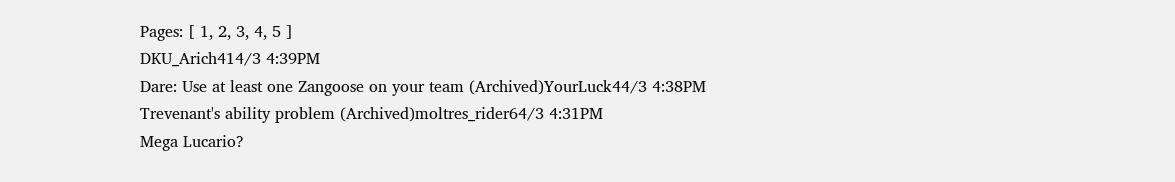Pages: [ 1, 2, 3, 4, 5 ]
DKU_Arich414/3 4:39PM
Dare: Use at least one Zangoose on your team (Archived)YourLuck44/3 4:38PM
Trevenant's ability problem (Archived)moltres_rider64/3 4:31PM
Mega Lucario?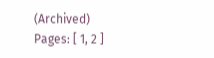(Archived)
Pages: [ 1, 2 ]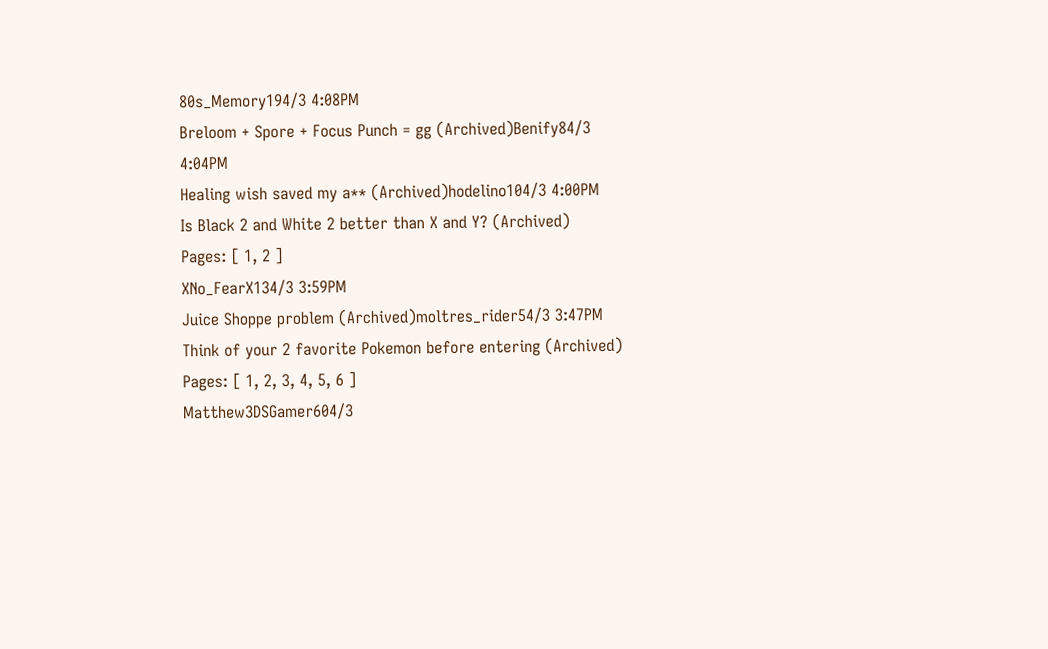80s_Memory194/3 4:08PM
Breloom + Spore + Focus Punch = gg (Archived)Benify84/3 4:04PM
Healing wish saved my a** (Archived)hodelino104/3 4:00PM
Is Black 2 and White 2 better than X and Y? (Archived)
Pages: [ 1, 2 ]
XNo_FearX134/3 3:59PM
Juice Shoppe problem (Archived)moltres_rider54/3 3:47PM
Think of your 2 favorite Pokemon before entering (Archived)
Pages: [ 1, 2, 3, 4, 5, 6 ]
Matthew3DSGamer604/3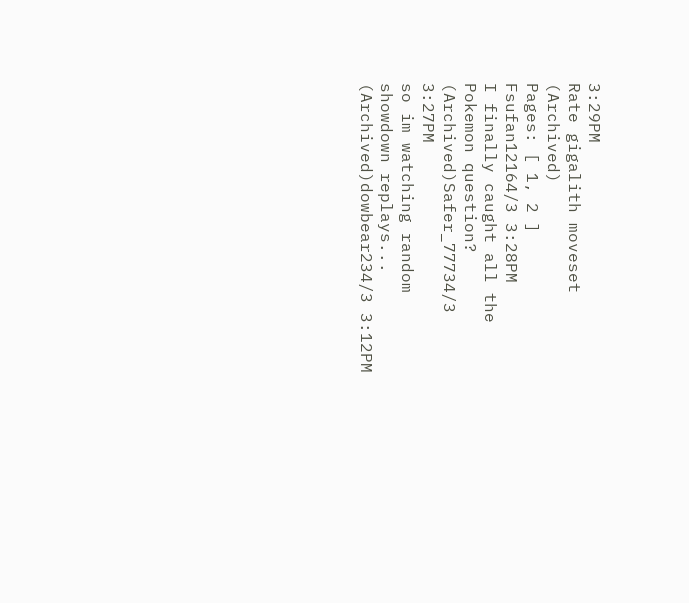3:29PM
Rate gigalith moveset (Archived)
Pages: [ 1, 2 ]
Fsufan12164/3 3:28PM
I finally caught all the Pokemon question? (Archived)Safer_77734/3 3:27PM
so im watching random showdown replays... (Archived)dowbear234/3 3:12PM